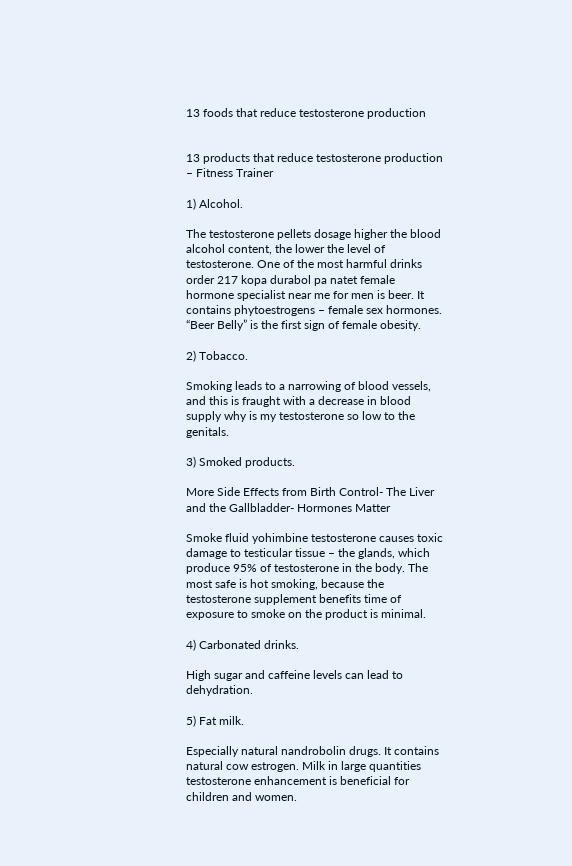13 foods that reduce testosterone production


13 products that reduce testosterone production – Fitness Trainer

1) Alcohol.

The testosterone pellets dosage higher the blood alcohol content, the lower the level of testosterone. One of the most harmful drinks order 217 kopa durabol pa natet female hormone specialist near me for men is beer. It contains phytoestrogens – female sex hormones. “Beer Belly” is the first sign of female obesity.

2) Tobacco.

Smoking leads to a narrowing of blood vessels, and this is fraught with a decrease in blood supply why is my testosterone so low to the genitals.

3) Smoked products.

More Side Effects from Birth Control- The Liver and the Gallbladder- Hormones Matter

Smoke fluid yohimbine testosterone causes toxic damage to testicular tissue – the glands, which produce 95% of testosterone in the body. The most safe is hot smoking, because the testosterone supplement benefits time of exposure to smoke on the product is minimal.

4) Carbonated drinks.

High sugar and caffeine levels can lead to dehydration.

5) Fat milk.

Especially natural nandrobolin drugs. It contains natural cow estrogen. Milk in large quantities testosterone enhancement is beneficial for children and women.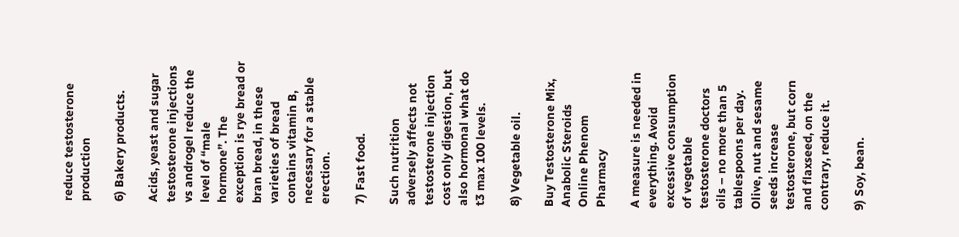reduce testosterone production

6) Bakery products.

Acids, yeast and sugar testosterone injections vs androgel reduce the level of “male hormone”. The exception is rye bread or bran bread, in these varieties of bread contains vitamin B, necessary for a stable erection.

7) Fast food.

Such nutrition adversely affects not testosterone injection cost only digestion, but also hormonal what do t3 max 100 levels.

8) Vegetable oil.

Buy Testosterone Mix, Anabolic Steroids Online Phenom Pharmacy

A measure is needed in everything. Avoid excessive consumption of vegetable testosterone doctors oils – no more than 5 tablespoons per day. Olive, nut and sesame seeds increase testosterone, but corn and flaxseed, on the contrary, reduce it.

9) Soy, bean.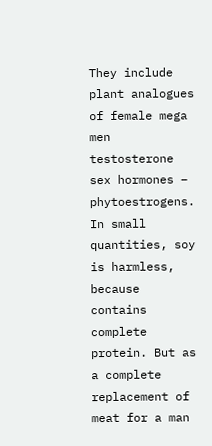They include plant analogues of female mega men testosterone sex hormones – phytoestrogens. In small quantities, soy is harmless, because contains complete protein. But as a complete replacement of meat for a man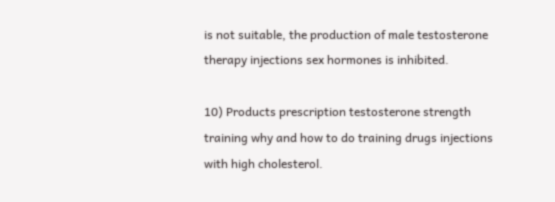is not suitable, the production of male testosterone therapy injections sex hormones is inhibited.

10) Products prescription testosterone strength training why and how to do training drugs injections with high cholesterol.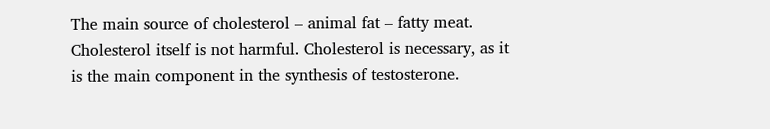The main source of cholesterol – animal fat – fatty meat. Cholesterol itself is not harmful. Cholesterol is necessary, as it is the main component in the synthesis of testosterone.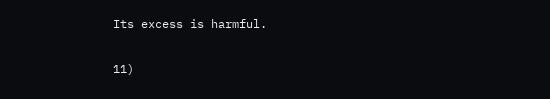Its excess is harmful.

11)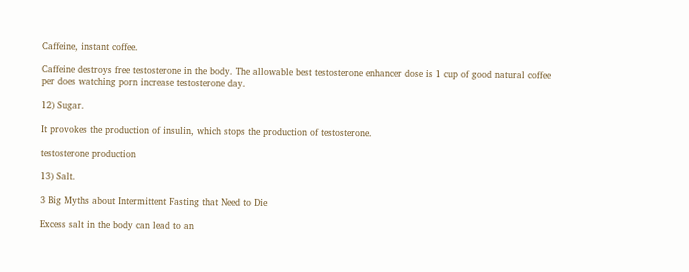Caffeine, instant coffee.

Caffeine destroys free testosterone in the body. The allowable best testosterone enhancer dose is 1 cup of good natural coffee per does watching porn increase testosterone day.

12) Sugar.

It provokes the production of insulin, which stops the production of testosterone.

testosterone production

13) Salt.

3 Big Myths about Intermittent Fasting that Need to Die

Excess salt in the body can lead to an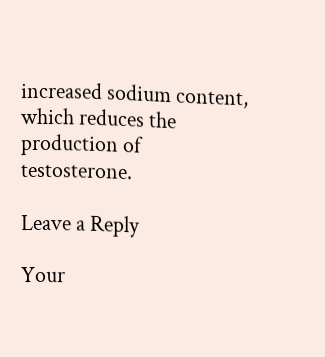increased sodium content, which reduces the production of testosterone.

Leave a Reply

Your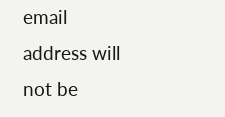email address will not be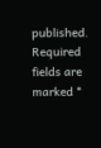published. Required fields are marked *